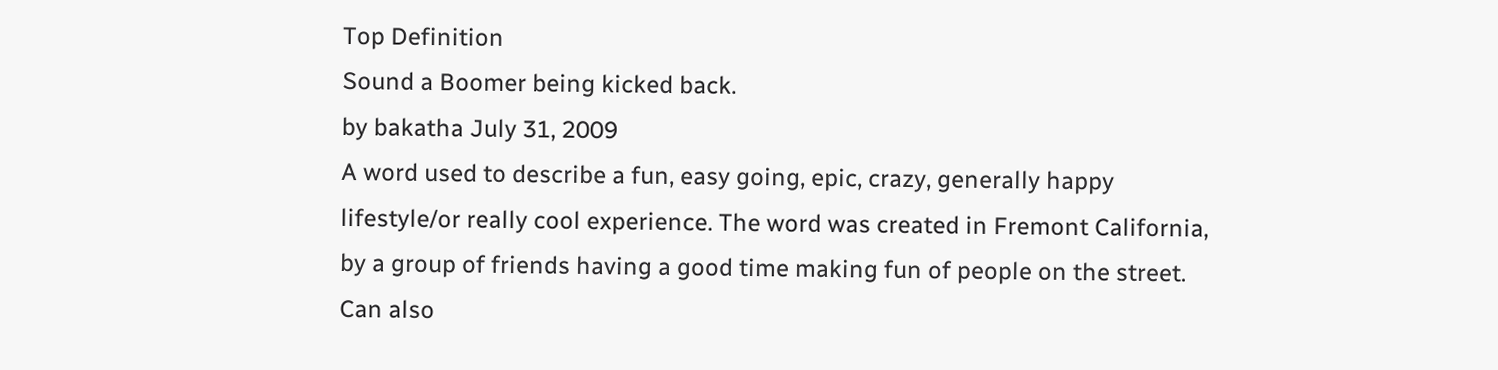Top Definition
Sound a Boomer being kicked back.
by bakatha July 31, 2009
A word used to describe a fun, easy going, epic, crazy, generally happy lifestyle/or really cool experience. The word was created in Fremont California, by a group of friends having a good time making fun of people on the street. Can also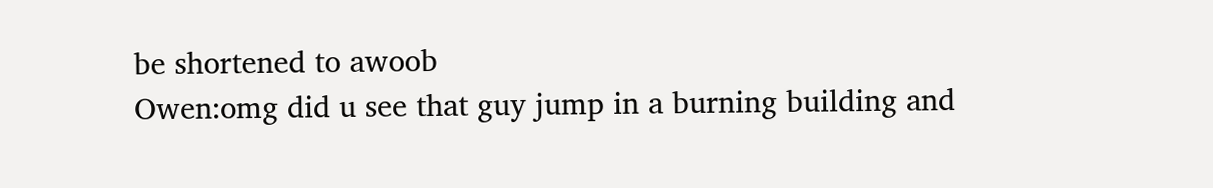be shortened to awoob
Owen:omg did u see that guy jump in a burning building and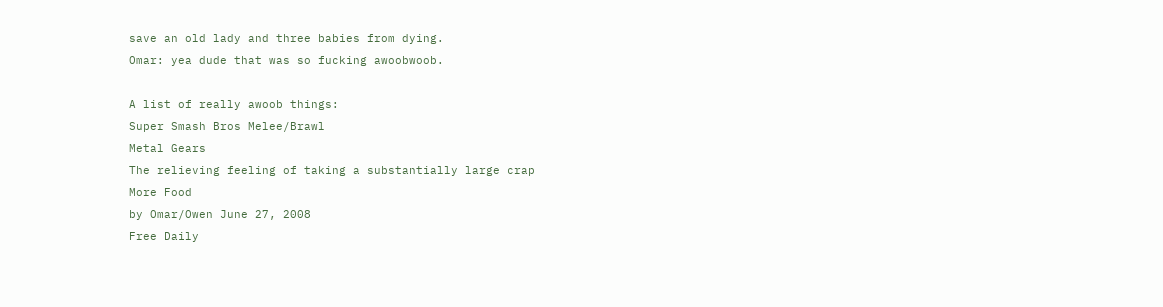save an old lady and three babies from dying.
Omar: yea dude that was so fucking awoobwoob.

A list of really awoob things:
Super Smash Bros Melee/Brawl
Metal Gears
The relieving feeling of taking a substantially large crap
More Food
by Omar/Owen June 27, 2008
Free Daily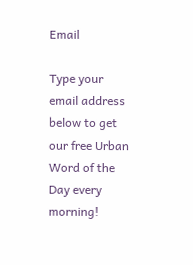Email

Type your email address below to get our free Urban Word of the Day every morning!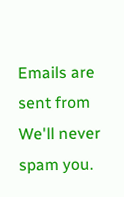Emails are sent from We'll never spam you.